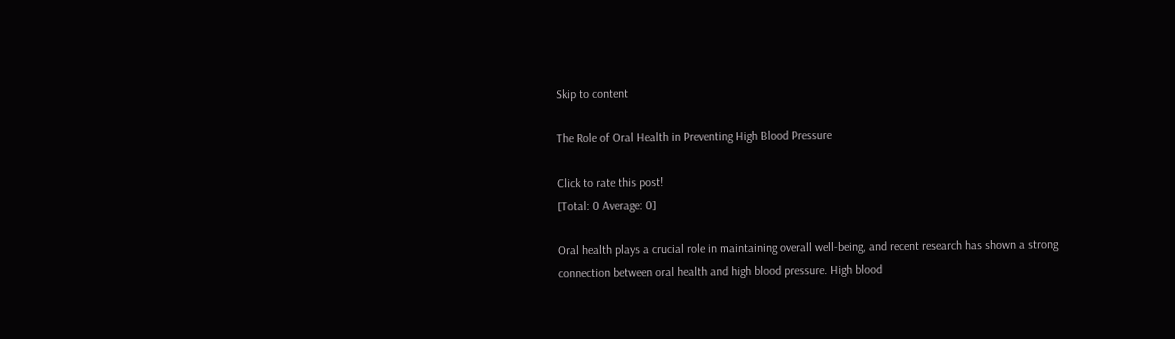Skip to content

The Role of Oral Health in Preventing High Blood Pressure

Click to rate this post!
[Total: 0 Average: 0]

Oral health plays a crucial role in maintaining overall well-being, and recent research has shown a strong connection between oral health and high blood pressure. High blood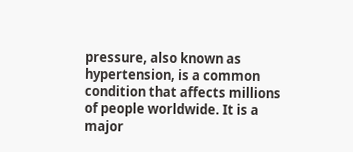pressure, also known as hypertension, is a common condition that affects millions of people worldwide. It is a major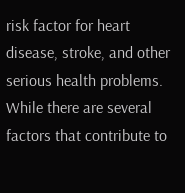risk factor for heart disease, stroke, and other serious health problems. While there are several factors that contribute to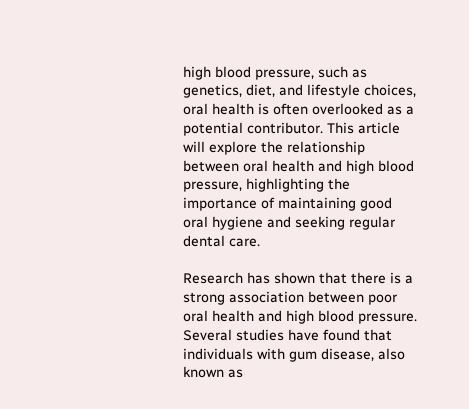high blood pressure, such as genetics, diet, and lifestyle choices, oral health is often overlooked as a potential contributor. This article will explore the relationship between oral health and high blood pressure, highlighting the importance of maintaining good oral hygiene and seeking regular dental care.

Research has shown that there is a strong association between poor oral health and high blood pressure. Several studies have found that individuals with gum disease, also known as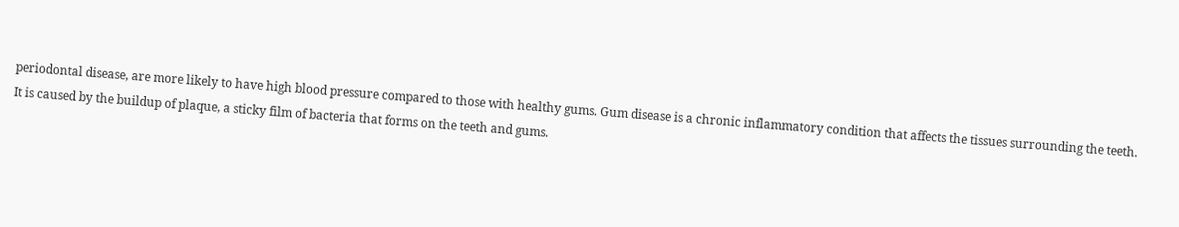periodontal disease, are more likely to have high blood pressure compared to those with healthy gums. Gum disease is a chronic inflammatory condition that affects the tissues surrounding the teeth. It is caused by the buildup of plaque, a sticky film of bacteria that forms on the teeth and gums.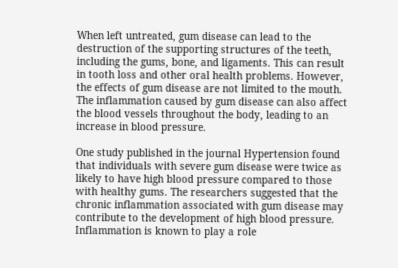When left untreated, gum disease can lead to the destruction of the supporting structures of the teeth, including the gums, bone, and ligaments. This can result in tooth loss and other oral health problems. However, the effects of gum disease are not limited to the mouth. The inflammation caused by gum disease can also affect the blood vessels throughout the body, leading to an increase in blood pressure.

One study published in the journal Hypertension found that individuals with severe gum disease were twice as likely to have high blood pressure compared to those with healthy gums. The researchers suggested that the chronic inflammation associated with gum disease may contribute to the development of high blood pressure. Inflammation is known to play a role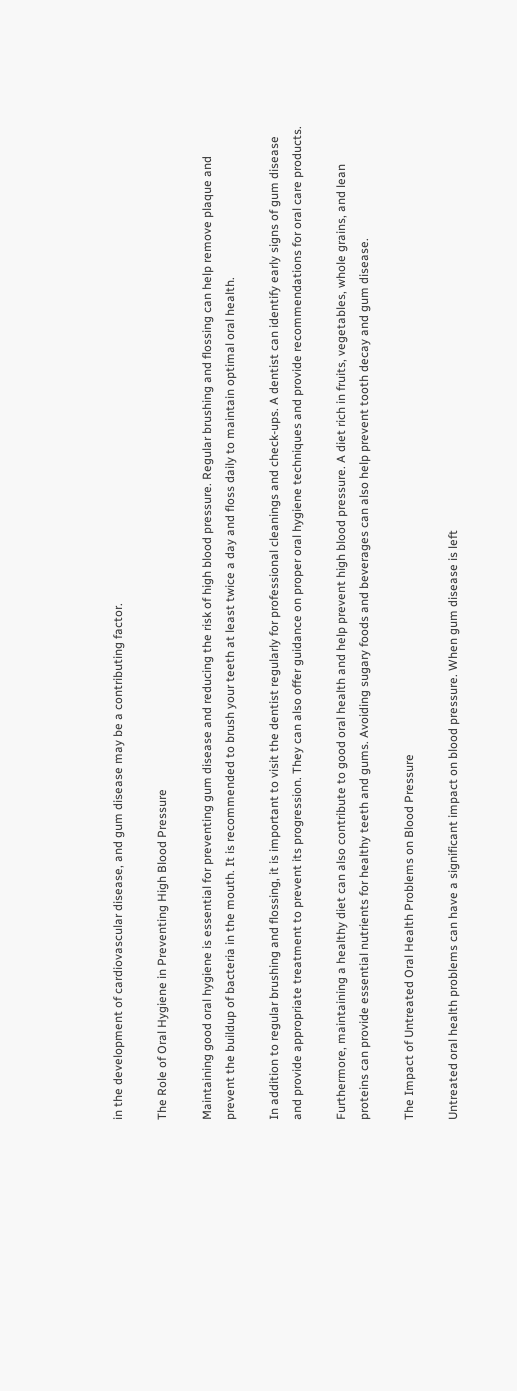in the development of cardiovascular disease, and gum disease may be a contributing factor.

The Role of Oral Hygiene in Preventing High Blood Pressure

Maintaining good oral hygiene is essential for preventing gum disease and reducing the risk of high blood pressure. Regular brushing and flossing can help remove plaque and prevent the buildup of bacteria in the mouth. It is recommended to brush your teeth at least twice a day and floss daily to maintain optimal oral health.

In addition to regular brushing and flossing, it is important to visit the dentist regularly for professional cleanings and check-ups. A dentist can identify early signs of gum disease and provide appropriate treatment to prevent its progression. They can also offer guidance on proper oral hygiene techniques and provide recommendations for oral care products.

Furthermore, maintaining a healthy diet can also contribute to good oral health and help prevent high blood pressure. A diet rich in fruits, vegetables, whole grains, and lean proteins can provide essential nutrients for healthy teeth and gums. Avoiding sugary foods and beverages can also help prevent tooth decay and gum disease.

The Impact of Untreated Oral Health Problems on Blood Pressure

Untreated oral health problems can have a significant impact on blood pressure. When gum disease is left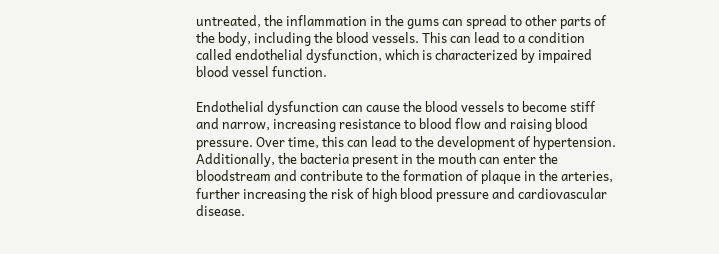untreated, the inflammation in the gums can spread to other parts of the body, including the blood vessels. This can lead to a condition called endothelial dysfunction, which is characterized by impaired blood vessel function.

Endothelial dysfunction can cause the blood vessels to become stiff and narrow, increasing resistance to blood flow and raising blood pressure. Over time, this can lead to the development of hypertension. Additionally, the bacteria present in the mouth can enter the bloodstream and contribute to the formation of plaque in the arteries, further increasing the risk of high blood pressure and cardiovascular disease.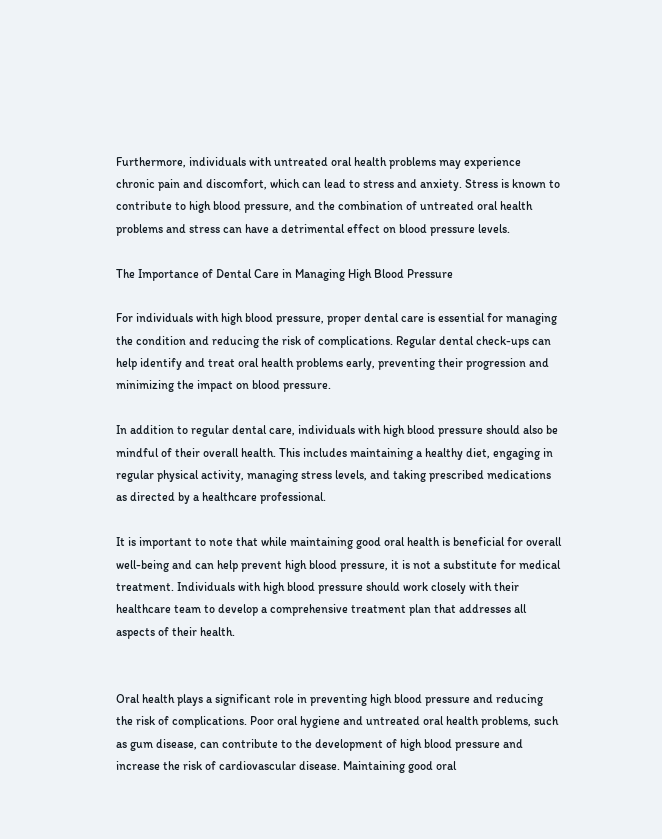Furthermore, individuals with untreated oral health problems may experience chronic pain and discomfort, which can lead to stress and anxiety. Stress is known to contribute to high blood pressure, and the combination of untreated oral health problems and stress can have a detrimental effect on blood pressure levels.

The Importance of Dental Care in Managing High Blood Pressure

For individuals with high blood pressure, proper dental care is essential for managing the condition and reducing the risk of complications. Regular dental check-ups can help identify and treat oral health problems early, preventing their progression and minimizing the impact on blood pressure.

In addition to regular dental care, individuals with high blood pressure should also be mindful of their overall health. This includes maintaining a healthy diet, engaging in regular physical activity, managing stress levels, and taking prescribed medications as directed by a healthcare professional.

It is important to note that while maintaining good oral health is beneficial for overall well-being and can help prevent high blood pressure, it is not a substitute for medical treatment. Individuals with high blood pressure should work closely with their healthcare team to develop a comprehensive treatment plan that addresses all aspects of their health.


Oral health plays a significant role in preventing high blood pressure and reducing the risk of complications. Poor oral hygiene and untreated oral health problems, such as gum disease, can contribute to the development of high blood pressure and increase the risk of cardiovascular disease. Maintaining good oral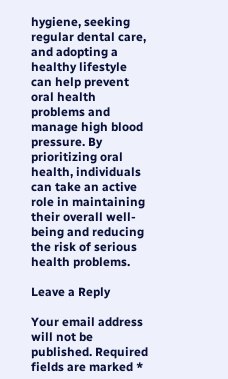hygiene, seeking regular dental care, and adopting a healthy lifestyle can help prevent oral health problems and manage high blood pressure. By prioritizing oral health, individuals can take an active role in maintaining their overall well-being and reducing the risk of serious health problems.

Leave a Reply

Your email address will not be published. Required fields are marked *